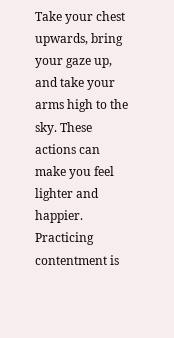Take your chest upwards, bring your gaze up, and take your arms high to the sky. These actions can make you feel lighter and happier. Practicing contentment is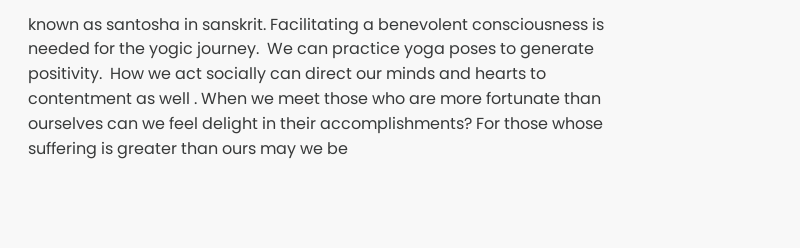known as santosha in sanskrit. Facilitating a benevolent consciousness is needed for the yogic journey.  We can practice yoga poses to generate positivity.  How we act socially can direct our minds and hearts to contentment as well . When we meet those who are more fortunate than ourselves can we feel delight in their accomplishments? For those whose suffering is greater than ours may we be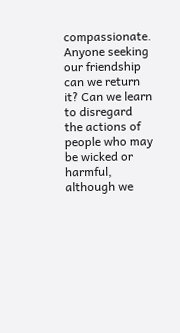compassionate. Anyone seeking our friendship can we return it? Can we learn to disregard the actions of people who may be wicked or harmful, although we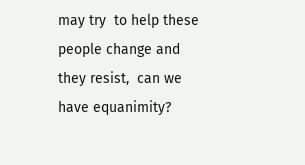may try  to help these people change and they resist,  can we have equanimity?